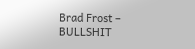Brad Frost – BULLSHIT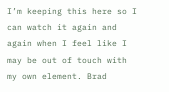I’m keeping this here so I can watch it again and again when I feel like I may be out of touch with my own element. Brad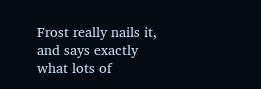Frost really nails it, and says exactly what lots of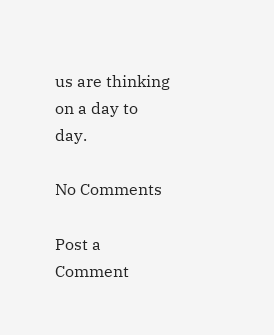us are thinking on a day to day.

No Comments

Post a Comment